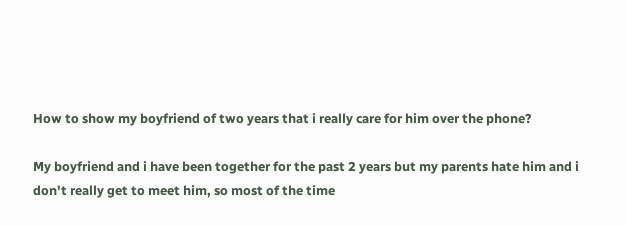How to show my boyfriend of two years that i really care for him over the phone?

My boyfriend and i have been together for the past 2 years but my parents hate him and i don't really get to meet him, so most of the time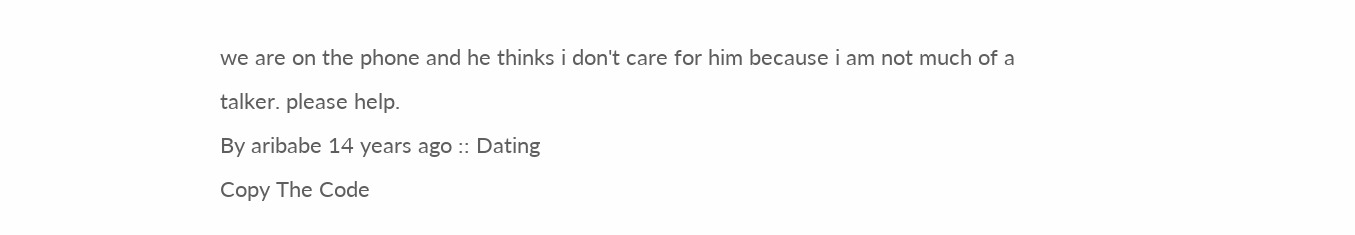we are on the phone and he thinks i don't care for him because i am not much of a talker. please help.
By aribabe 14 years ago :: Dating
Copy The Code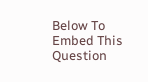Below To Embed This Question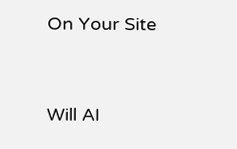On Your Site


Will AI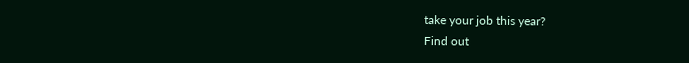take your job this year?
Find out